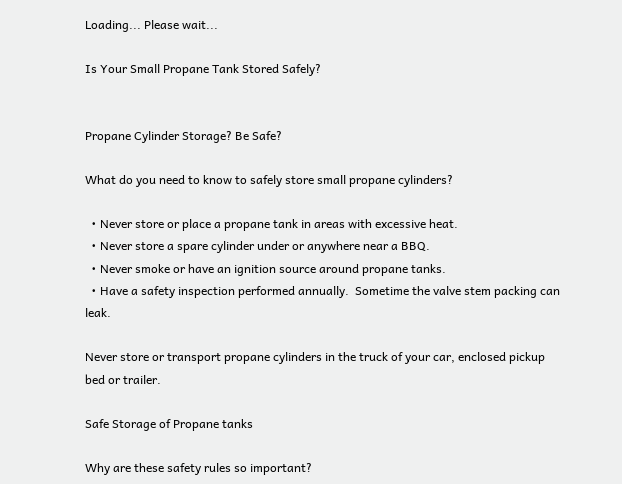Loading... Please wait...

Is Your Small Propane Tank Stored Safely?


Propane Cylinder Storage? Be Safe?

What do you need to know to safely store small propane cylinders?

  • Never store or place a propane tank in areas with excessive heat.
  • Never store a spare cylinder under or anywhere near a BBQ.
  • Never smoke or have an ignition source around propane tanks.
  • Have a safety inspection performed annually.  Sometime the valve stem packing can leak.

Never store or transport propane cylinders in the truck of your car, enclosed pickup bed or trailer.

Safe Storage of Propane tanks

Why are these safety rules so important?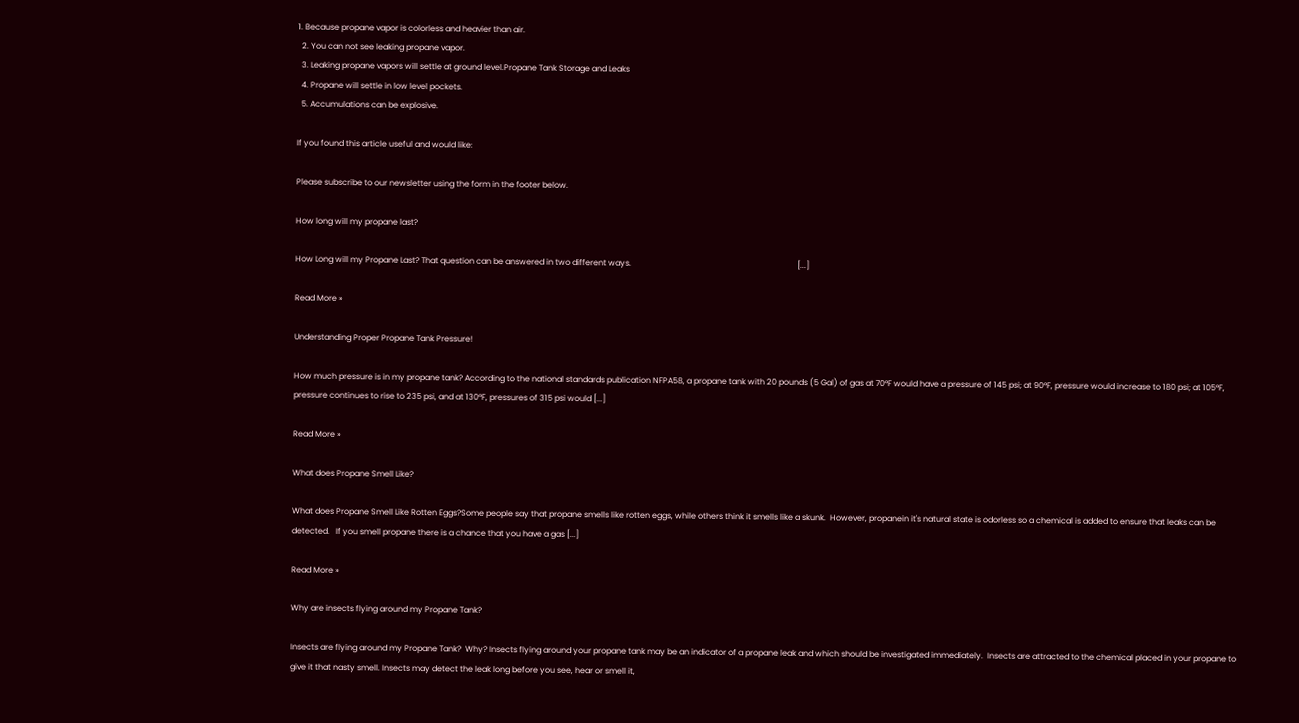1. Because propane vapor is colorless and heavier than air.
  2. You can not see leaking propane vapor.
  3. Leaking propane vapors will settle at ground level.Propane Tank Storage and Leaks
  4. Propane will settle in low level pockets.
  5. Accumulations can be explosive.

If you found this article useful and would like:

Please subscribe to our newsletter using the form in the footer below.

How long will my propane last?

How Long will my Propane Last? That question can be answered in two different ways.                                                                                   [...]

Read More »

Understanding Proper Propane Tank Pressure!

How much pressure is in my propane tank? According to the national standards publication NFPA58, a propane tank with 20 pounds (5 Gal) of gas at 70°F would have a pressure of 145 psi; at 90°F, pressure would increase to 180 psi; at 105°F, pressure continues to rise to 235 psi, and at 130°F, pressures of 315 psi would [...]

Read More »

What does Propane Smell Like?

What does Propane Smell Like Rotten Eggs?Some people say that propane smells like rotten eggs, while others think it smells like a skunk.  However, propanein it's natural state is odorless so a chemical is added to ensure that leaks can be detected.   If you smell propane there is a chance that you have a gas [...]

Read More »

Why are insects flying around my Propane Tank?

Insects are flying around my Propane Tank?  Why? Insects flying around your propane tank may be an indicator of a propane leak and which should be investigated immediately.  Insects are attracted to the chemical placed in your propane to give it that nasty smell. Insects may detect the leak long before you see, hear or smell it,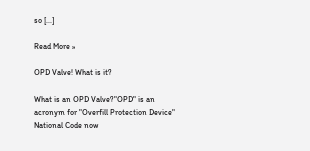so [...]

Read More »

OPD Valve! What is it?

What is an OPD Valve?"OPD" is an acronym for "Overfill Protection Device" National Code now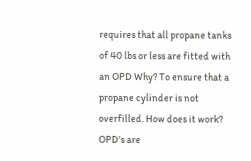requires that all propane tanks of 40 lbs or less are fitted with an OPD Why? To ensure that a propane cylinder is not overfilled. How does it work? OPD's are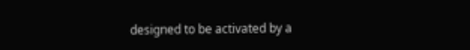designed to be activated by a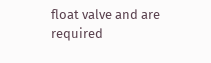float valve and are required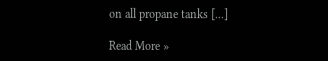on all propane tanks [...]

Read More »